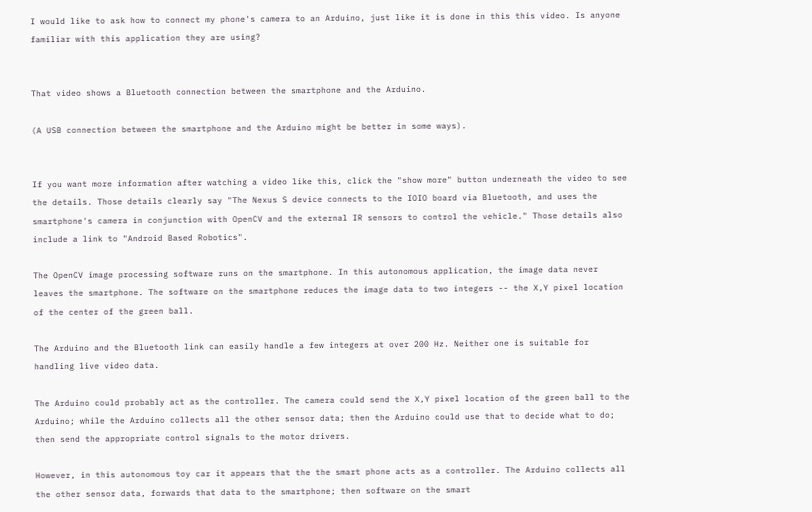I would like to ask how to connect my phone's camera to an Arduino, just like it is done in this this video. Is anyone familiar with this application they are using?


That video shows a Bluetooth connection between the smartphone and the Arduino.

(A USB connection between the smartphone and the Arduino might be better in some ways).


If you want more information after watching a video like this, click the "show more" button underneath the video to see the details. Those details clearly say "The Nexus S device connects to the IOIO board via Bluetooth, and uses the smartphone's camera in conjunction with OpenCV and the external IR sensors to control the vehicle." Those details also include a link to "Android Based Robotics".

The OpenCV image processing software runs on the smartphone. In this autonomous application, the image data never leaves the smartphone. The software on the smartphone reduces the image data to two integers -- the X,Y pixel location of the center of the green ball.

The Arduino and the Bluetooth link can easily handle a few integers at over 200 Hz. Neither one is suitable for handling live video data.

The Arduino could probably act as the controller. The camera could send the X,Y pixel location of the green ball to the Arduino; while the Arduino collects all the other sensor data; then the Arduino could use that to decide what to do; then send the appropriate control signals to the motor drivers.

However, in this autonomous toy car it appears that the the smart phone acts as a controller. The Arduino collects all the other sensor data, forwards that data to the smartphone; then software on the smart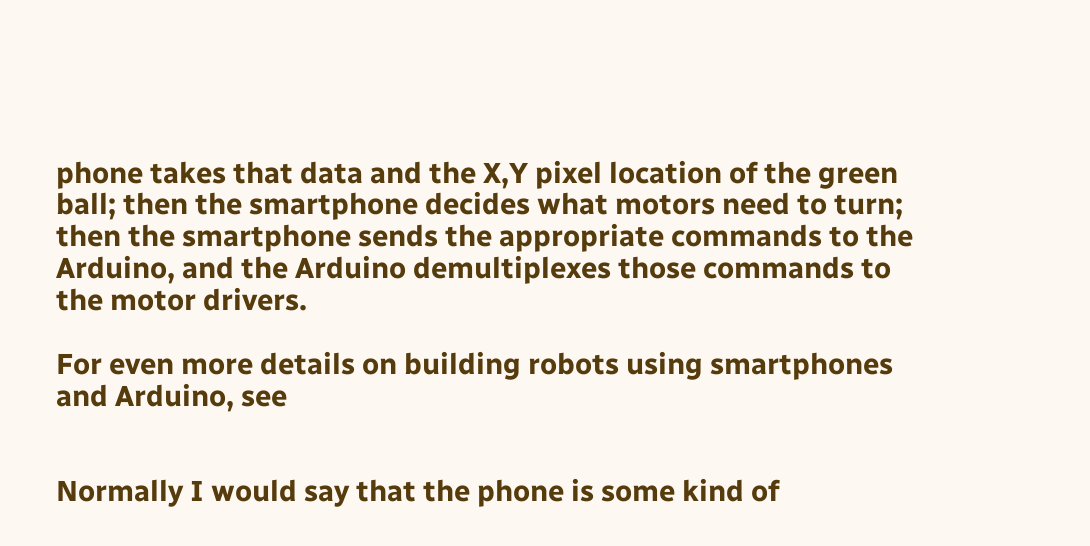phone takes that data and the X,Y pixel location of the green ball; then the smartphone decides what motors need to turn; then the smartphone sends the appropriate commands to the Arduino, and the Arduino demultiplexes those commands to the motor drivers.

For even more details on building robots using smartphones and Arduino, see


Normally I would say that the phone is some kind of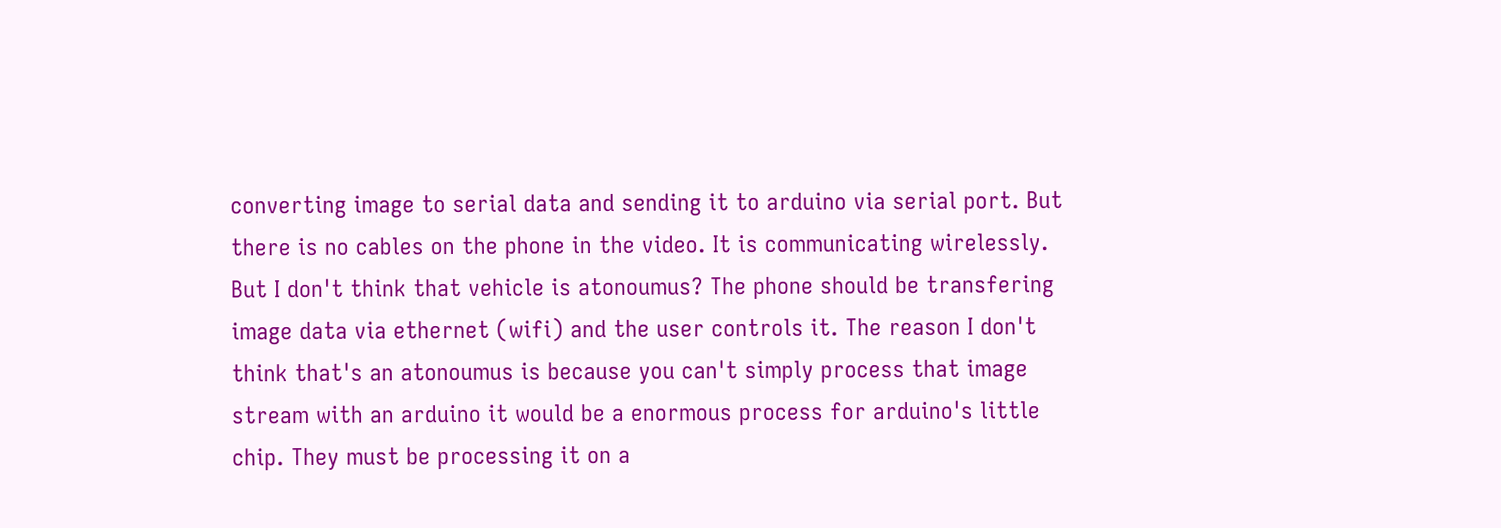converting image to serial data and sending it to arduino via serial port. But there is no cables on the phone in the video. It is communicating wirelessly. But I don't think that vehicle is atonoumus? The phone should be transfering image data via ethernet (wifi) and the user controls it. The reason I don't think that's an atonoumus is because you can't simply process that image stream with an arduino it would be a enormous process for arduino's little chip. They must be processing it on a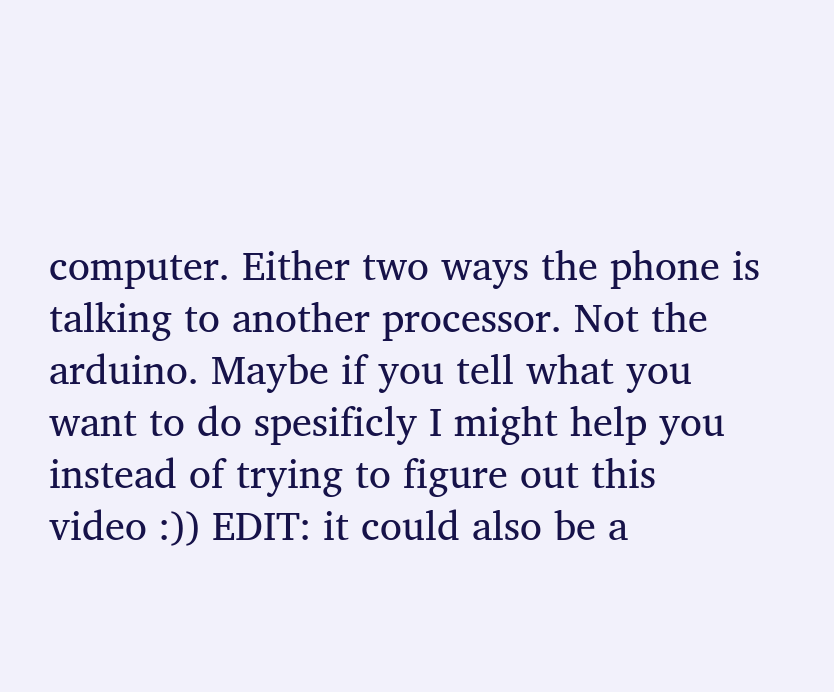computer. Either two ways the phone is talking to another processor. Not the arduino. Maybe if you tell what you want to do spesificly I might help you instead of trying to figure out this video :)) EDIT: it could also be a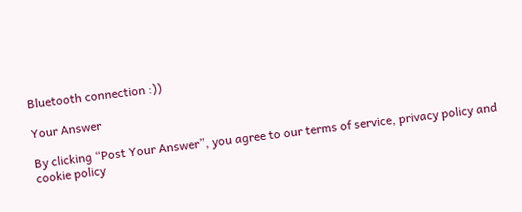Bluetooth connection :))

Your Answer

By clicking “Post Your Answer”, you agree to our terms of service, privacy policy and cookie policy